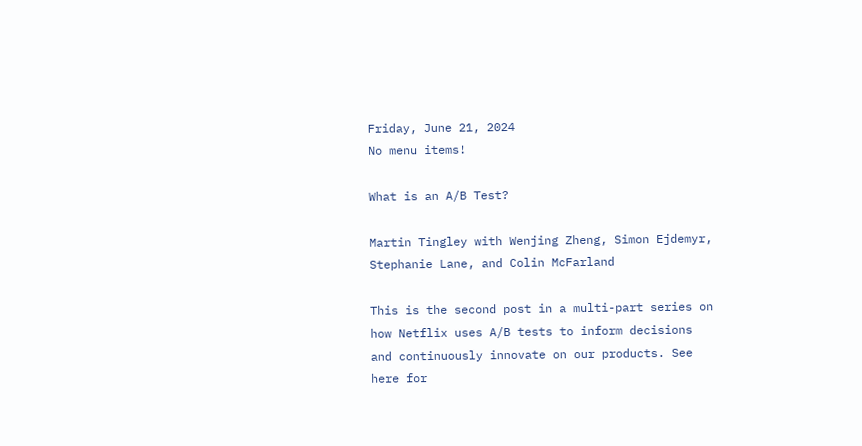Friday, June 21, 2024
No menu items!

What is an A/B Test?

Martin Tingley with Wenjing Zheng, Simon Ejdemyr, Stephanie Lane, and Colin McFarland

This is the second post in a multi-part series on how Netflix uses A/B tests to inform decisions and continuously innovate on our products. See here for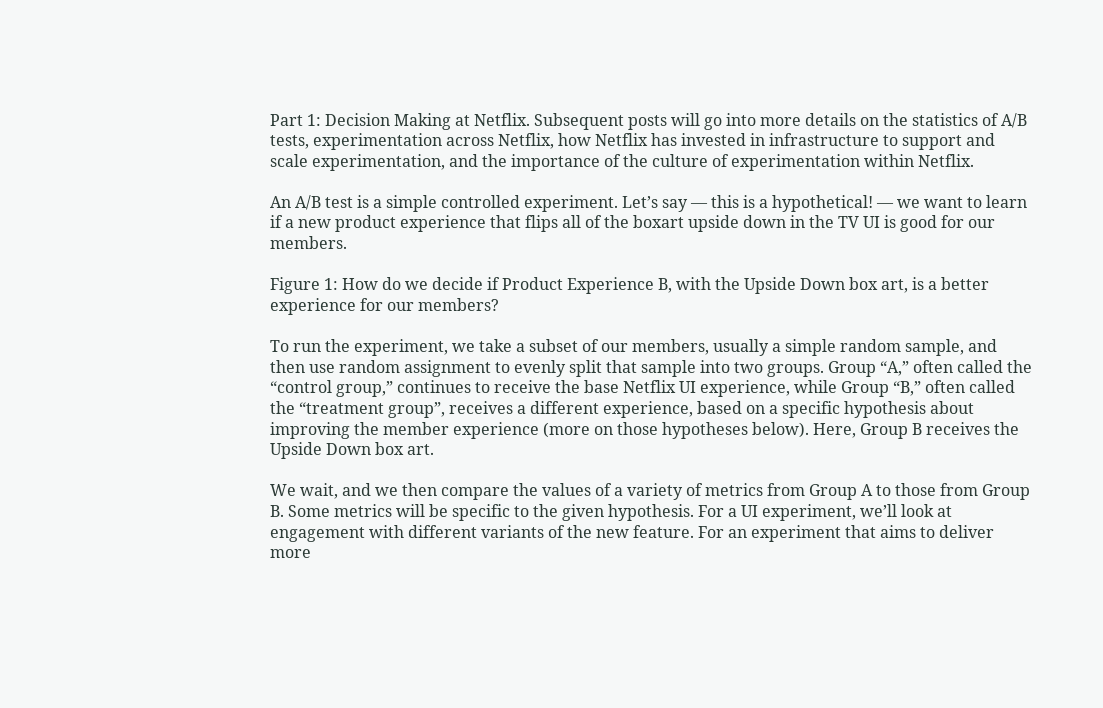Part 1: Decision Making at Netflix. Subsequent posts will go into more details on the statistics of A/B tests, experimentation across Netflix, how Netflix has invested in infrastructure to support and scale experimentation, and the importance of the culture of experimentation within Netflix.

An A/B test is a simple controlled experiment. Let’s say — this is a hypothetical! — we want to learn if a new product experience that flips all of the boxart upside down in the TV UI is good for our members.

Figure 1: How do we decide if Product Experience B, with the Upside Down box art, is a better experience for our members?

To run the experiment, we take a subset of our members, usually a simple random sample, and then use random assignment to evenly split that sample into two groups. Group “A,” often called the “control group,” continues to receive the base Netflix UI experience, while Group “B,” often called the “treatment group”, receives a different experience, based on a specific hypothesis about improving the member experience (more on those hypotheses below). Here, Group B receives the Upside Down box art.

We wait, and we then compare the values of a variety of metrics from Group A to those from Group B. Some metrics will be specific to the given hypothesis. For a UI experiment, we’ll look at engagement with different variants of the new feature. For an experiment that aims to deliver more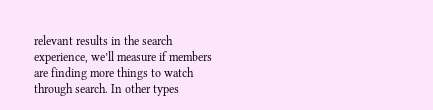relevant results in the search experience, we’ll measure if members are finding more things to watch through search. In other types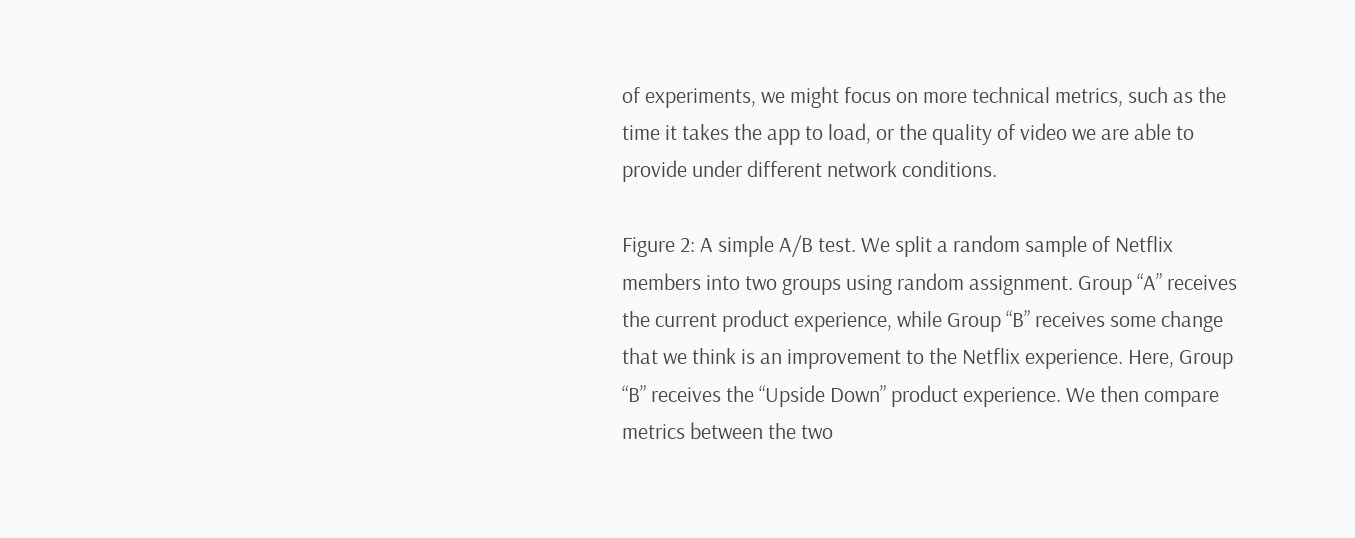of experiments, we might focus on more technical metrics, such as the time it takes the app to load, or the quality of video we are able to provide under different network conditions.

Figure 2: A simple A/B test. We split a random sample of Netflix members into two groups using random assignment. Group “A” receives the current product experience, while Group “B” receives some change that we think is an improvement to the Netflix experience. Here, Group “B” receives the “Upside Down” product experience. We then compare metrics between the two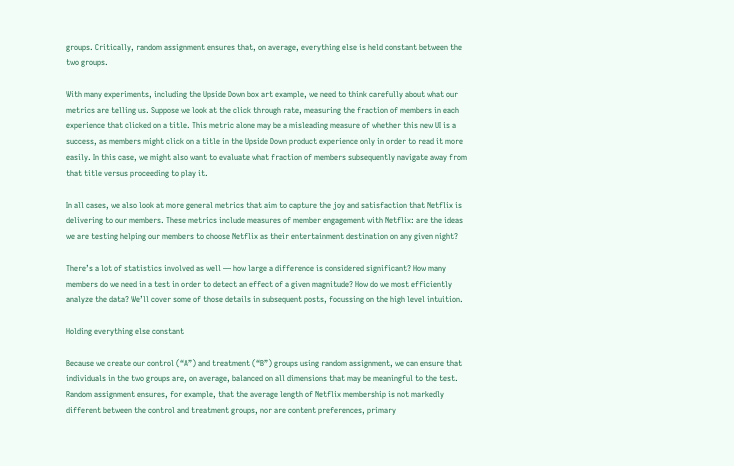groups. Critically, random assignment ensures that, on average, everything else is held constant between the two groups.

With many experiments, including the Upside Down box art example, we need to think carefully about what our metrics are telling us. Suppose we look at the click through rate, measuring the fraction of members in each experience that clicked on a title. This metric alone may be a misleading measure of whether this new UI is a success, as members might click on a title in the Upside Down product experience only in order to read it more easily. In this case, we might also want to evaluate what fraction of members subsequently navigate away from that title versus proceeding to play it.

In all cases, we also look at more general metrics that aim to capture the joy and satisfaction that Netflix is delivering to our members. These metrics include measures of member engagement with Netflix: are the ideas we are testing helping our members to choose Netflix as their entertainment destination on any given night?

There’s a lot of statistics involved as well — how large a difference is considered significant? How many members do we need in a test in order to detect an effect of a given magnitude? How do we most efficiently analyze the data? We’ll cover some of those details in subsequent posts, focussing on the high level intuition.

Holding everything else constant

Because we create our control (“A”) and treatment (“B”) groups using random assignment, we can ensure that individuals in the two groups are, on average, balanced on all dimensions that may be meaningful to the test. Random assignment ensures, for example, that the average length of Netflix membership is not markedly different between the control and treatment groups, nor are content preferences, primary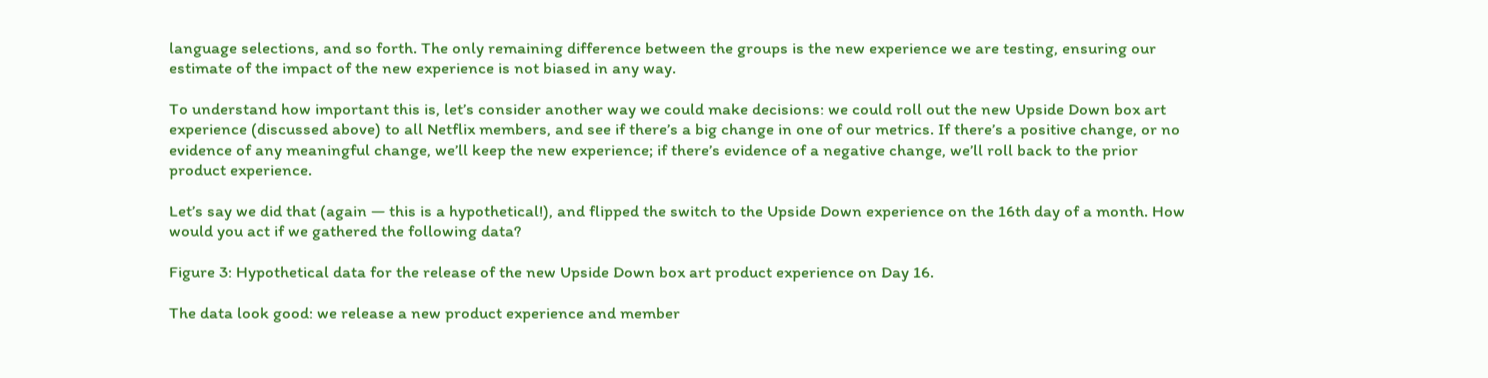language selections, and so forth. The only remaining difference between the groups is the new experience we are testing, ensuring our estimate of the impact of the new experience is not biased in any way.

To understand how important this is, let’s consider another way we could make decisions: we could roll out the new Upside Down box art experience (discussed above) to all Netflix members, and see if there’s a big change in one of our metrics. If there’s a positive change, or no evidence of any meaningful change, we’ll keep the new experience; if there’s evidence of a negative change, we’ll roll back to the prior product experience.

Let’s say we did that (again — this is a hypothetical!), and flipped the switch to the Upside Down experience on the 16th day of a month. How would you act if we gathered the following data?

Figure 3: Hypothetical data for the release of the new Upside Down box art product experience on Day 16.

The data look good: we release a new product experience and member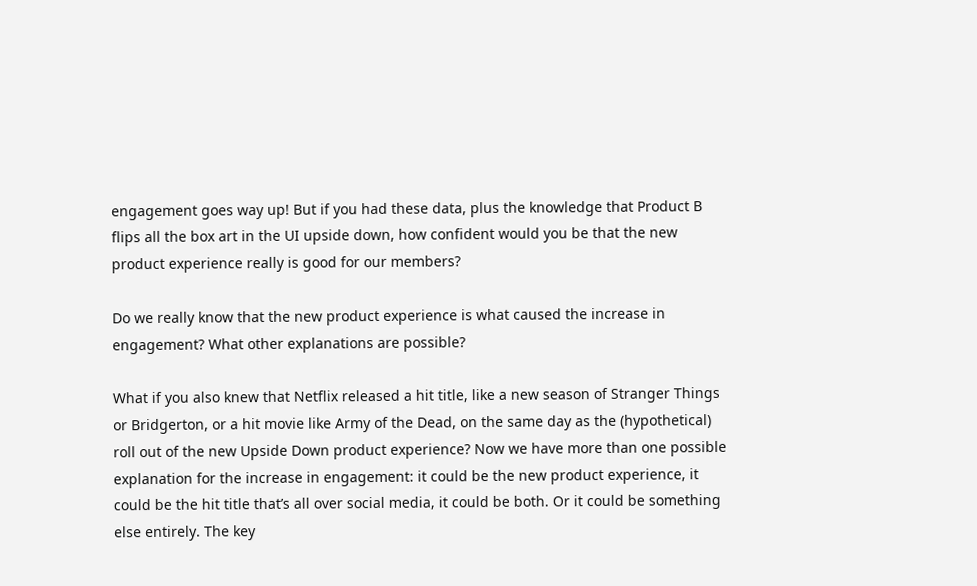engagement goes way up! But if you had these data, plus the knowledge that Product B flips all the box art in the UI upside down, how confident would you be that the new product experience really is good for our members?

Do we really know that the new product experience is what caused the increase in engagement? What other explanations are possible?

What if you also knew that Netflix released a hit title, like a new season of Stranger Things or Bridgerton, or a hit movie like Army of the Dead, on the same day as the (hypothetical) roll out of the new Upside Down product experience? Now we have more than one possible explanation for the increase in engagement: it could be the new product experience, it could be the hit title that’s all over social media, it could be both. Or it could be something else entirely. The key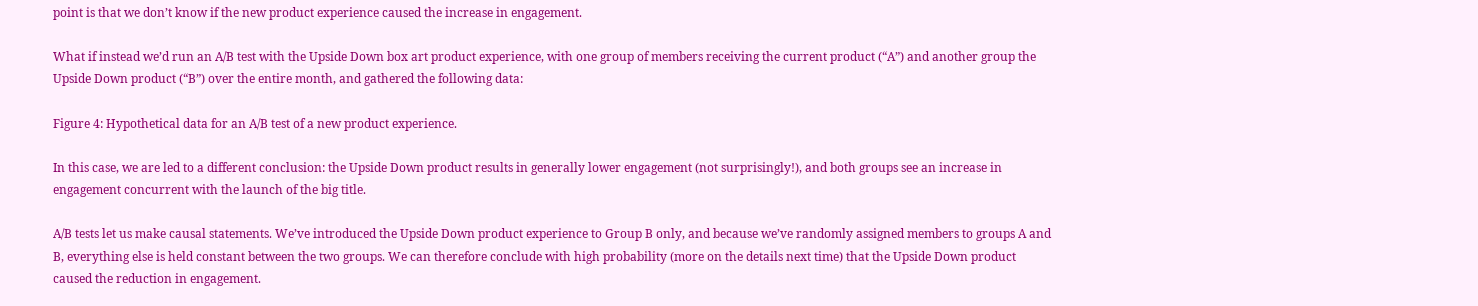point is that we don’t know if the new product experience caused the increase in engagement.

What if instead we’d run an A/B test with the Upside Down box art product experience, with one group of members receiving the current product (“A”) and another group the Upside Down product (“B”) over the entire month, and gathered the following data:

Figure 4: Hypothetical data for an A/B test of a new product experience.

In this case, we are led to a different conclusion: the Upside Down product results in generally lower engagement (not surprisingly!), and both groups see an increase in engagement concurrent with the launch of the big title.

A/B tests let us make causal statements. We’ve introduced the Upside Down product experience to Group B only, and because we’ve randomly assigned members to groups A and B, everything else is held constant between the two groups. We can therefore conclude with high probability (more on the details next time) that the Upside Down product caused the reduction in engagement.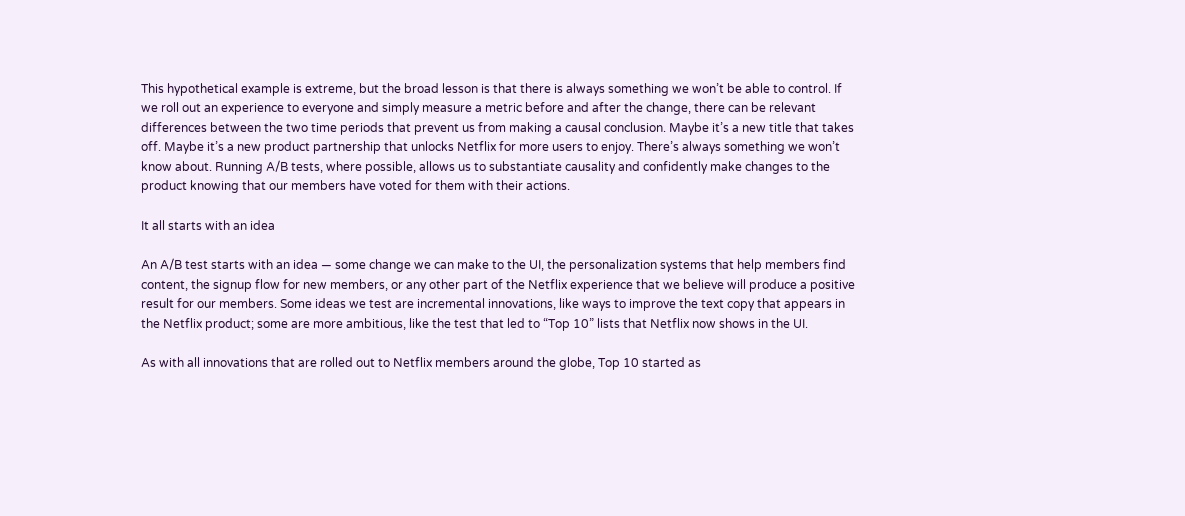This hypothetical example is extreme, but the broad lesson is that there is always something we won’t be able to control. If we roll out an experience to everyone and simply measure a metric before and after the change, there can be relevant differences between the two time periods that prevent us from making a causal conclusion. Maybe it’s a new title that takes off. Maybe it’s a new product partnership that unlocks Netflix for more users to enjoy. There’s always something we won’t know about. Running A/B tests, where possible, allows us to substantiate causality and confidently make changes to the product knowing that our members have voted for them with their actions.

It all starts with an idea

An A/B test starts with an idea — some change we can make to the UI, the personalization systems that help members find content, the signup flow for new members, or any other part of the Netflix experience that we believe will produce a positive result for our members. Some ideas we test are incremental innovations, like ways to improve the text copy that appears in the Netflix product; some are more ambitious, like the test that led to “Top 10” lists that Netflix now shows in the UI.

As with all innovations that are rolled out to Netflix members around the globe, Top 10 started as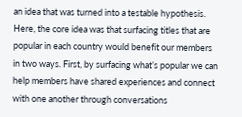an idea that was turned into a testable hypothesis. Here, the core idea was that surfacing titles that are popular in each country would benefit our members in two ways. First, by surfacing what’s popular we can help members have shared experiences and connect with one another through conversations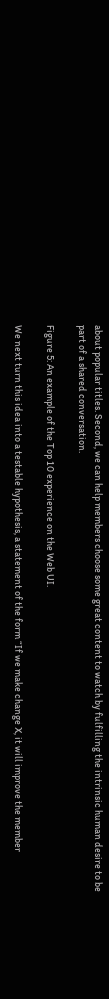about popular titles. Second, we can help members choose some great content to watch by fulfilling the intrinsic human desire to be part of a shared conversation.

Figure 5: An example of the Top 10 experience on the Web UI.

We next turn this idea into a testable hypothesis, a statement of the form “If we make change X, it will improve the member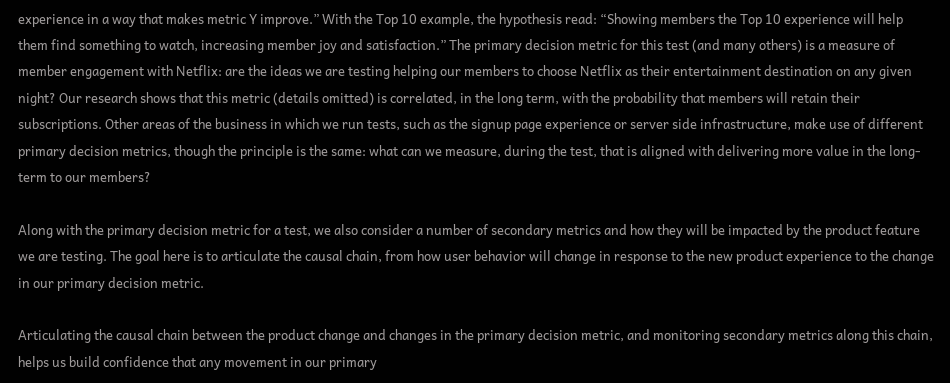experience in a way that makes metric Y improve.” With the Top 10 example, the hypothesis read: “Showing members the Top 10 experience will help them find something to watch, increasing member joy and satisfaction.” The primary decision metric for this test (and many others) is a measure of member engagement with Netflix: are the ideas we are testing helping our members to choose Netflix as their entertainment destination on any given night? Our research shows that this metric (details omitted) is correlated, in the long term, with the probability that members will retain their subscriptions. Other areas of the business in which we run tests, such as the signup page experience or server side infrastructure, make use of different primary decision metrics, though the principle is the same: what can we measure, during the test, that is aligned with delivering more value in the long-term to our members?

Along with the primary decision metric for a test, we also consider a number of secondary metrics and how they will be impacted by the product feature we are testing. The goal here is to articulate the causal chain, from how user behavior will change in response to the new product experience to the change in our primary decision metric.

Articulating the causal chain between the product change and changes in the primary decision metric, and monitoring secondary metrics along this chain, helps us build confidence that any movement in our primary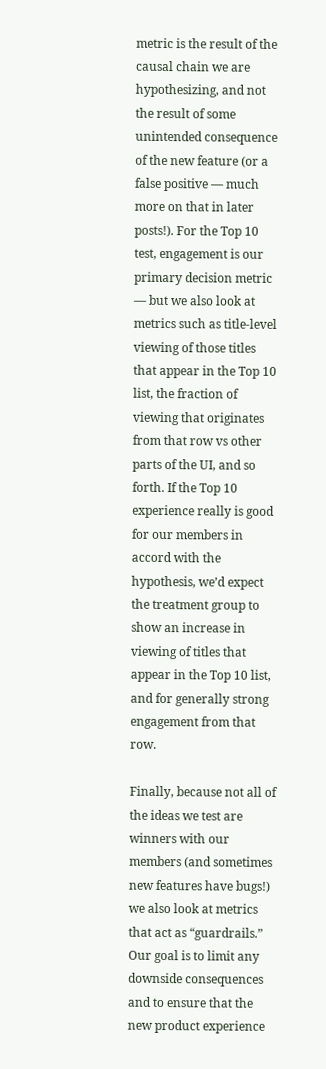metric is the result of the causal chain we are hypothesizing, and not the result of some unintended consequence of the new feature (or a false positive — much more on that in later posts!). For the Top 10 test, engagement is our primary decision metric — but we also look at metrics such as title-level viewing of those titles that appear in the Top 10 list, the fraction of viewing that originates from that row vs other parts of the UI, and so forth. If the Top 10 experience really is good for our members in accord with the hypothesis, we’d expect the treatment group to show an increase in viewing of titles that appear in the Top 10 list, and for generally strong engagement from that row.

Finally, because not all of the ideas we test are winners with our members (and sometimes new features have bugs!) we also look at metrics that act as “guardrails.” Our goal is to limit any downside consequences and to ensure that the new product experience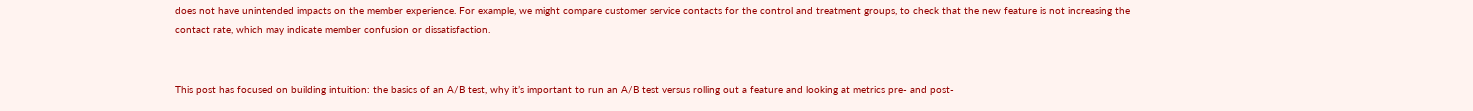does not have unintended impacts on the member experience. For example, we might compare customer service contacts for the control and treatment groups, to check that the new feature is not increasing the contact rate, which may indicate member confusion or dissatisfaction.


This post has focused on building intuition: the basics of an A/B test, why it’s important to run an A/B test versus rolling out a feature and looking at metrics pre- and post-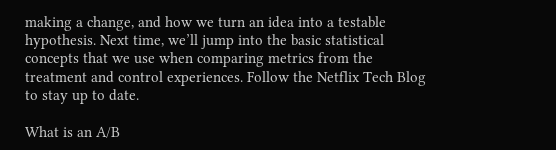making a change, and how we turn an idea into a testable hypothesis. Next time, we’ll jump into the basic statistical concepts that we use when comparing metrics from the treatment and control experiences. Follow the Netflix Tech Blog to stay up to date.

What is an A/B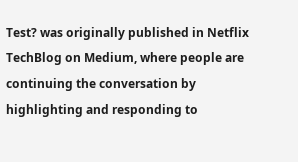Test? was originally published in Netflix TechBlog on Medium, where people are continuing the conversation by highlighting and responding to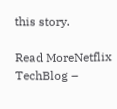this story.

Read MoreNetflix TechBlog –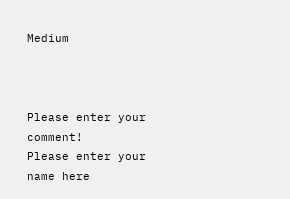Medium



Please enter your comment!
Please enter your name here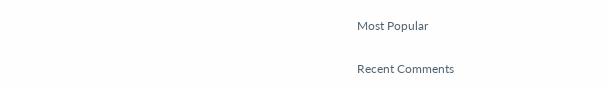Most Popular

Recent Comments